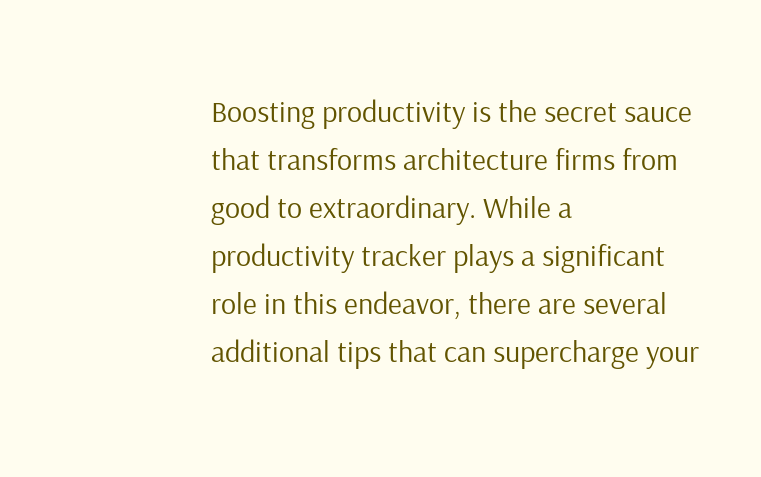Boosting productivity is the secret sauce that transforms architecture firms from good to extraordinary. While a productivity tracker plays a significant role in this endeavor, there are several additional tips that can supercharge your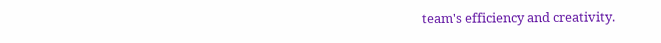team's efficiency and creativity.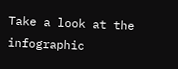Take a look at the infographic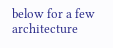below for a few architecture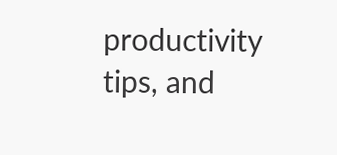productivity tips, and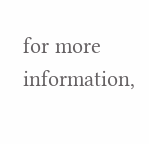for more information,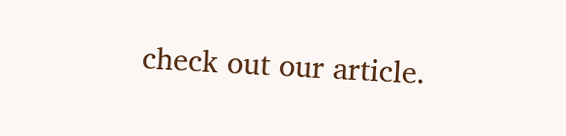check out our article.